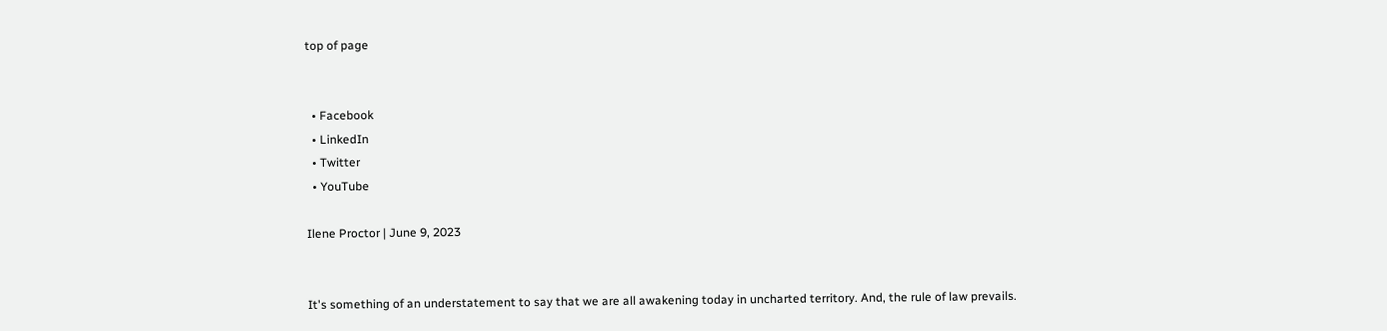top of page


  • Facebook
  • LinkedIn
  • Twitter
  • YouTube

Ilene Proctor | June 9, 2023


It's something of an understatement to say that we are all awakening today in uncharted territory. And, the rule of law prevails.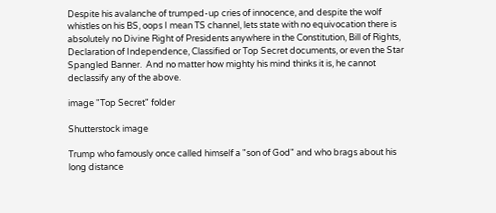Despite his avalanche of trumped-up cries of innocence, and despite the wolf whistles on his BS, oops I mean TS channel, lets state with no equivocation there is absolutely no Divine Right of Presidents anywhere in the Constitution, Bill of Rights, Declaration of Independence, Classified or Top Secret documents, or even the Star Spangled Banner.  And no matter how mighty his mind thinks it is, he cannot declassify any of the above.

image "Top Secret" folder

Shutterstock image

Trump who famously once called himself a "son of God" and who brags about his long distance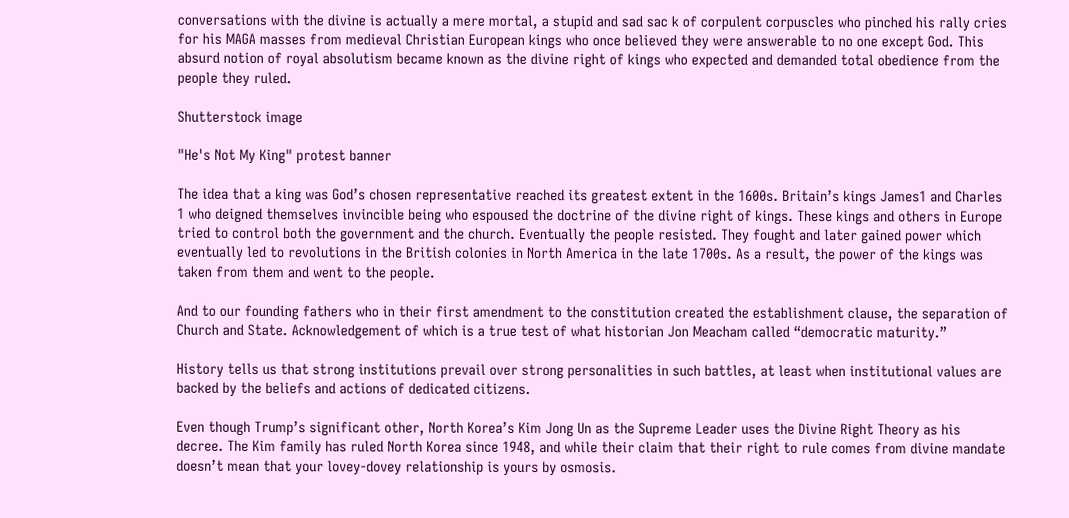conversations with the divine is actually a mere mortal, a stupid and sad sac k of corpulent corpuscles who pinched his rally cries for his MAGA masses from medieval Christian European kings who once believed they were answerable to no one except God. This absurd notion of royal absolutism became known as the divine right of kings who expected and demanded total obedience from the people they ruled.

Shutterstock image

"He's Not My King" protest banner

The idea that a king was God’s chosen representative reached its greatest extent in the 1600s. Britain’s kings James1 and Charles 1 who deigned themselves invincible being who espoused the doctrine of the divine right of kings. These kings and others in Europe tried to control both the government and the church. Eventually the people resisted. They fought and later gained power which eventually led to revolutions in the British colonies in North America in the late 1700s. As a result, the power of the kings was taken from them and went to the people.

And to our founding fathers who in their first amendment to the constitution created the establishment clause, the separation of Church and State. Acknowledgement of which is a true test of what historian Jon Meacham called “democratic maturity.”

History tells us that strong institutions prevail over strong personalities in such battles, at least when institutional values are backed by the beliefs and actions of dedicated citizens.

Even though Trump’s significant other, North Korea’s Kim Jong Un as the Supreme Leader uses the Divine Right Theory as his decree. The Kim family has ruled North Korea since 1948, and while their claim that their right to rule comes from divine mandate doesn’t mean that your lovey-dovey relationship is yours by osmosis.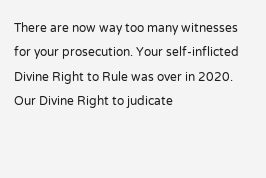There are now way too many witnesses for your prosecution. Your self-inflicted Divine Right to Rule was over in 2020.  Our Divine Right to judicate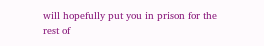will hopefully put you in prison for the rest of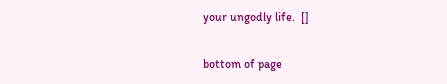your ungodly life.  []

bottom of page